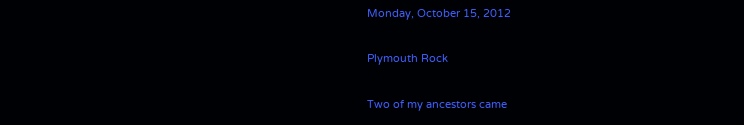Monday, October 15, 2012

Plymouth Rock

Two of my ancestors came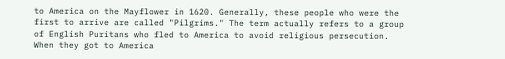to America on the Mayflower in 1620. Generally, these people who were the first to arrive are called "Pilgrims." The term actually refers to a group of English Puritans who fled to America to avoid religious persecution. When they got to America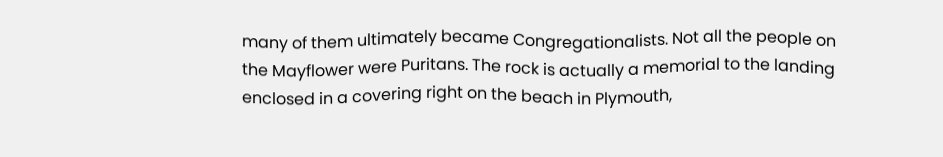many of them ultimately became Congregationalists. Not all the people on the Mayflower were Puritans. The rock is actually a memorial to the landing enclosed in a covering right on the beach in Plymouth,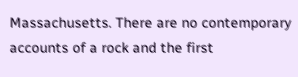Massachusetts. There are no contemporary accounts of a rock and the first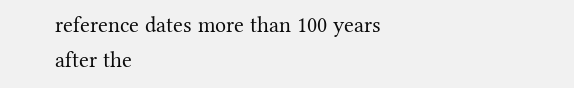reference dates more than 100 years after the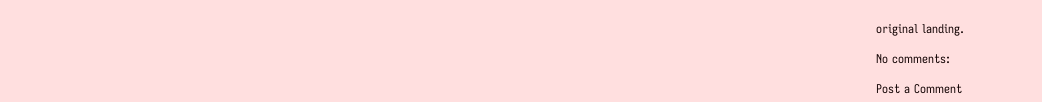original landing.

No comments:

Post a Comment